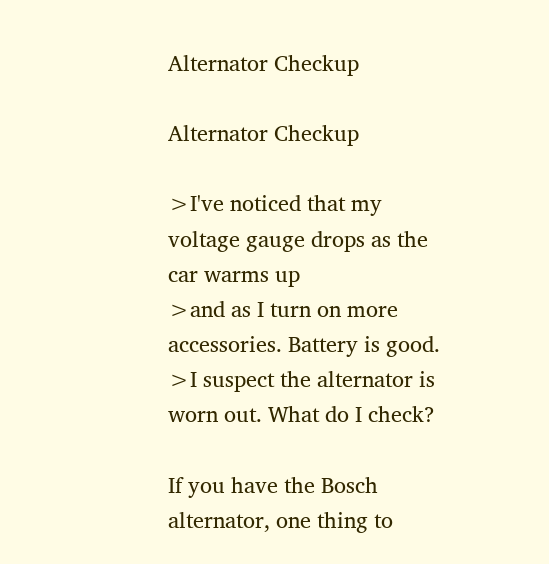Alternator Checkup

Alternator Checkup

>I've noticed that my voltage gauge drops as the car warms up
>and as I turn on more accessories. Battery is good.
>I suspect the alternator is worn out. What do I check?

If you have the Bosch alternator, one thing to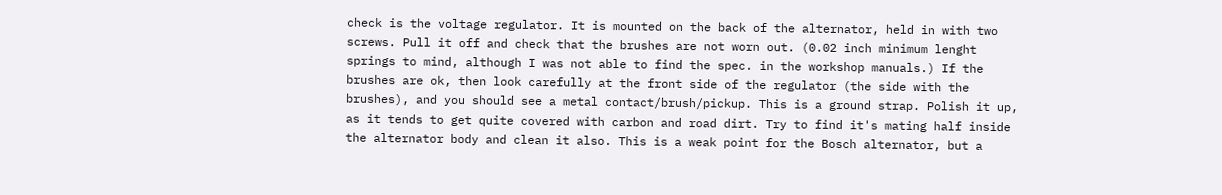check is the voltage regulator. It is mounted on the back of the alternator, held in with two screws. Pull it off and check that the brushes are not worn out. (0.02 inch minimum lenght springs to mind, although I was not able to find the spec. in the workshop manuals.) If the brushes are ok, then look carefully at the front side of the regulator (the side with the brushes), and you should see a metal contact/brush/pickup. This is a ground strap. Polish it up, as it tends to get quite covered with carbon and road dirt. Try to find it's mating half inside the alternator body and clean it also. This is a weak point for the Bosch alternator, but a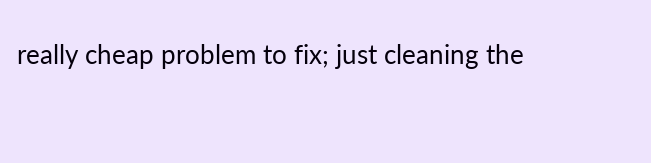really cheap problem to fix; just cleaning the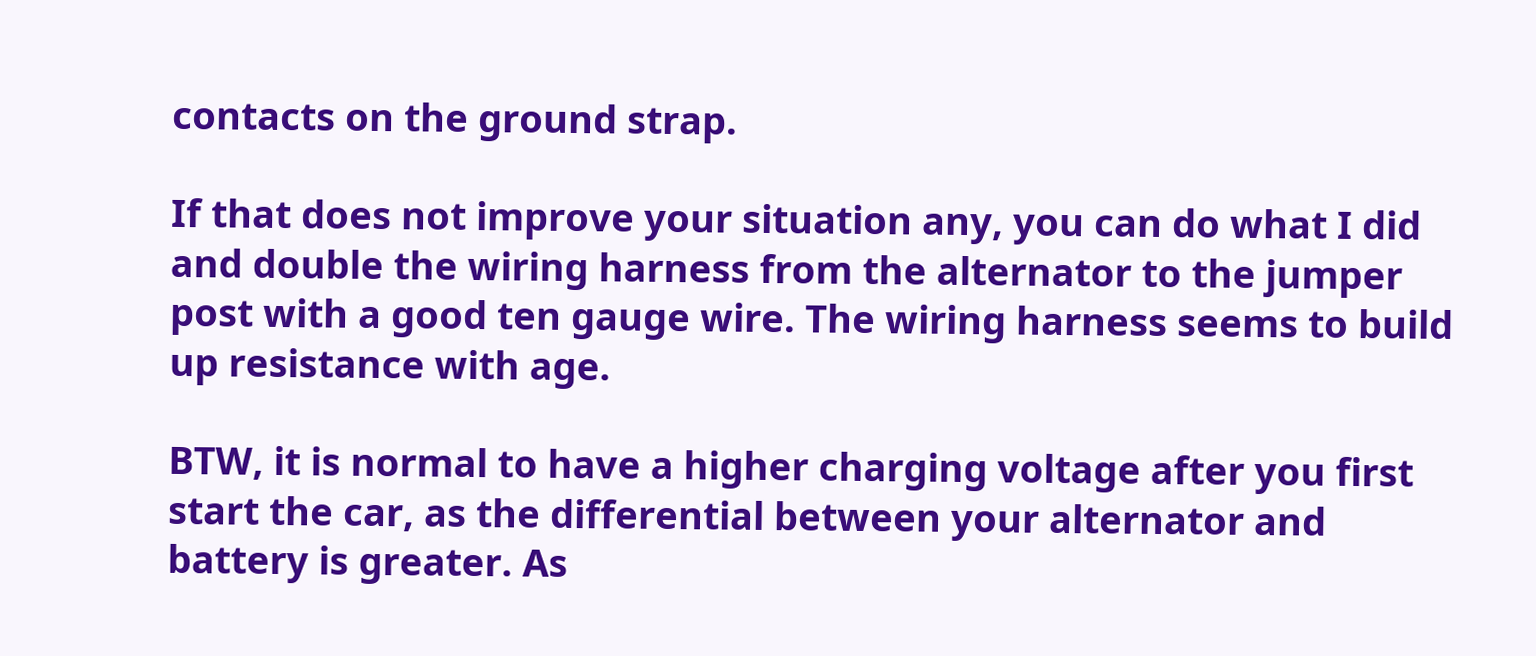contacts on the ground strap.

If that does not improve your situation any, you can do what I did and double the wiring harness from the alternator to the jumper post with a good ten gauge wire. The wiring harness seems to build up resistance with age.

BTW, it is normal to have a higher charging voltage after you first start the car, as the differential between your alternator and battery is greater. As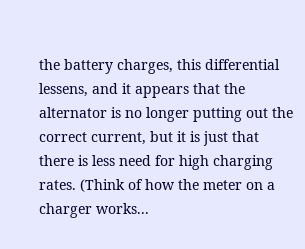the battery charges, this differential lessens, and it appears that the alternator is no longer putting out the correct current, but it is just that there is less need for high charging rates. (Think of how the meter on a charger works...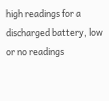high readings for a discharged battery, low or no readings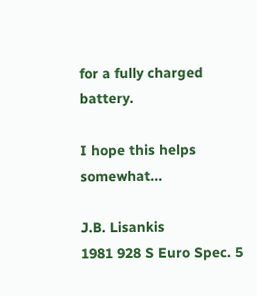for a fully charged battery.

I hope this helps somewhat...

J.B. Lisankis
1981 928 S Euro Spec. 5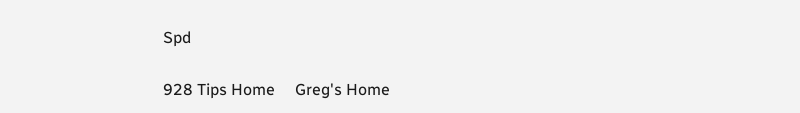Spd

928 Tips Home     Greg's Home